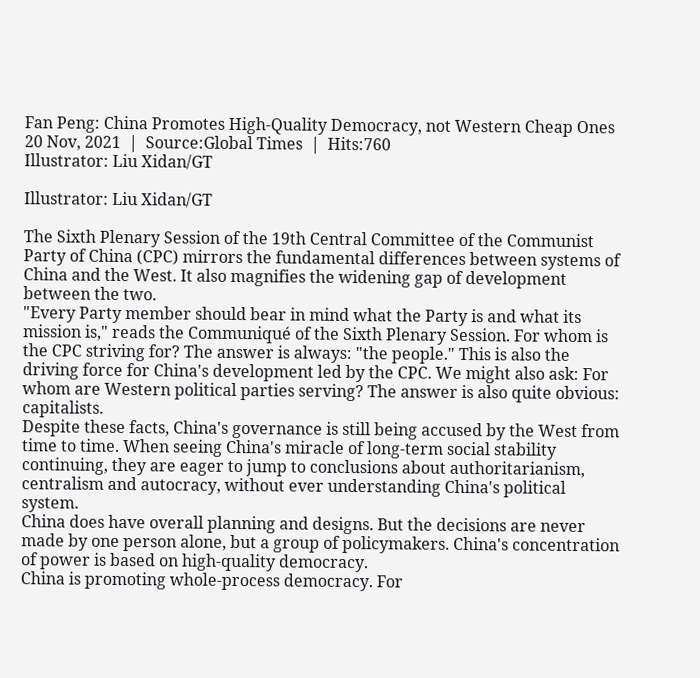Fan Peng: China Promotes High-Quality Democracy, not Western Cheap Ones
20 Nov, 2021  |  Source:Global Times  |  Hits:760
Illustrator: Liu Xidan/GT

Illustrator: Liu Xidan/GT

The Sixth Plenary Session of the 19th Central Committee of the Communist Party of China (CPC) mirrors the fundamental differences between systems of China and the West. It also magnifies the widening gap of development between the two.
"Every Party member should bear in mind what the Party is and what its mission is," reads the Communiqué of the Sixth Plenary Session. For whom is the CPC striving for? The answer is always: "the people." This is also the driving force for China's development led by the CPC. We might also ask: For whom are Western political parties serving? The answer is also quite obvious: capitalists.
Despite these facts, China's governance is still being accused by the West from time to time. When seeing China's miracle of long-term social stability continuing, they are eager to jump to conclusions about authoritarianism, centralism and autocracy, without ever understanding China's political system.
China does have overall planning and designs. But the decisions are never made by one person alone, but a group of policymakers. China's concentration of power is based on high-quality democracy.
China is promoting whole-process democracy. For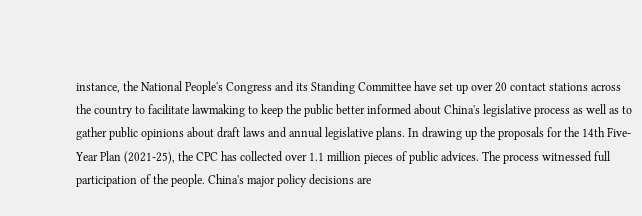instance, the National People's Congress and its Standing Committee have set up over 20 contact stations across the country to facilitate lawmaking to keep the public better informed about China's legislative process as well as to gather public opinions about draft laws and annual legislative plans. In drawing up the proposals for the 14th Five-Year Plan (2021-25), the CPC has collected over 1.1 million pieces of public advices. The process witnessed full participation of the people. China's major policy decisions are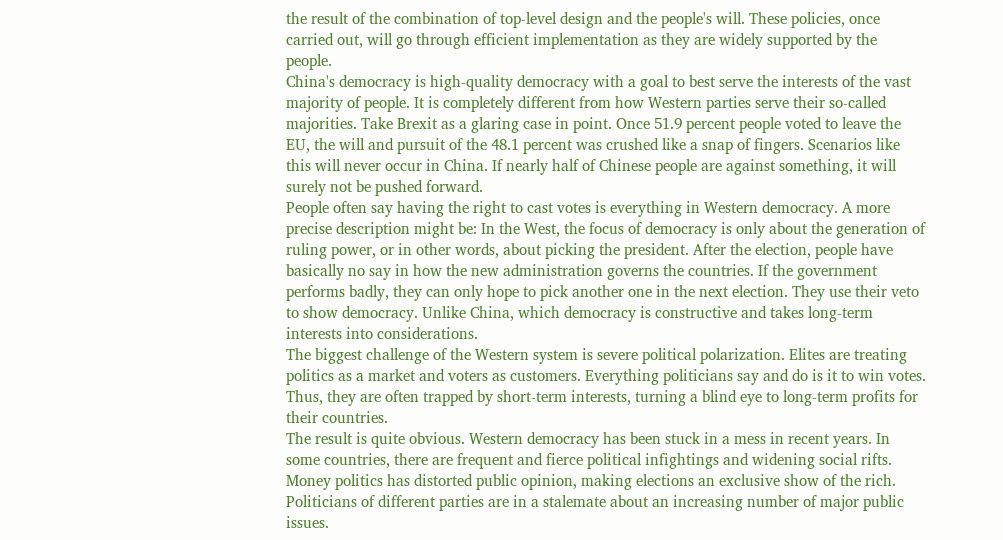the result of the combination of top-level design and the people's will. These policies, once carried out, will go through efficient implementation as they are widely supported by the people.
China's democracy is high-quality democracy with a goal to best serve the interests of the vast majority of people. It is completely different from how Western parties serve their so-called majorities. Take Brexit as a glaring case in point. Once 51.9 percent people voted to leave the EU, the will and pursuit of the 48.1 percent was crushed like a snap of fingers. Scenarios like this will never occur in China. If nearly half of Chinese people are against something, it will surely not be pushed forward.
People often say having the right to cast votes is everything in Western democracy. A more precise description might be: In the West, the focus of democracy is only about the generation of ruling power, or in other words, about picking the president. After the election, people have basically no say in how the new administration governs the countries. If the government performs badly, they can only hope to pick another one in the next election. They use their veto to show democracy. Unlike China, which democracy is constructive and takes long-term interests into considerations.
The biggest challenge of the Western system is severe political polarization. Elites are treating politics as a market and voters as customers. Everything politicians say and do is it to win votes. Thus, they are often trapped by short-term interests, turning a blind eye to long-term profits for their countries.
The result is quite obvious. Western democracy has been stuck in a mess in recent years. In some countries, there are frequent and fierce political infightings and widening social rifts. Money politics has distorted public opinion, making elections an exclusive show of the rich. Politicians of different parties are in a stalemate about an increasing number of major public issues.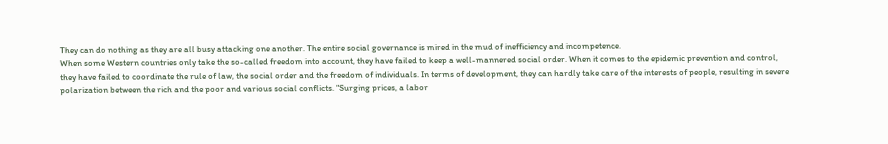They can do nothing as they are all busy attacking one another. The entire social governance is mired in the mud of inefficiency and incompetence.
When some Western countries only take the so-called freedom into account, they have failed to keep a well-mannered social order. When it comes to the epidemic prevention and control, they have failed to coordinate the rule of law, the social order and the freedom of individuals. In terms of development, they can hardly take care of the interests of people, resulting in severe polarization between the rich and the poor and various social conflicts. "Surging prices, a labor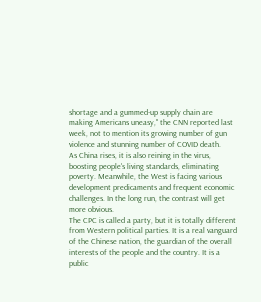shortage and a gummed-up supply chain are making Americans uneasy," the CNN reported last week, not to mention its growing number of gun violence and stunning number of COVID death.
As China rises, it is also reining in the virus, boosting people's living standards, eliminating poverty. Meanwhile, the West is facing various development predicaments and frequent economic challenges. In the long run, the contrast will get more obvious.
The CPC is called a party, but it is totally different from Western political parties. It is a real vanguard of the Chinese nation, the guardian of the overall interests of the people and the country. It is a public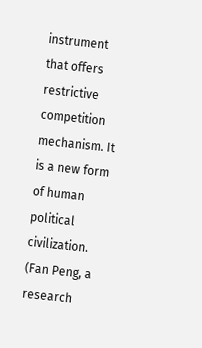instrument that offers restrictive competition mechanism. It is a new form of human political civilization.
(Fan Peng, a research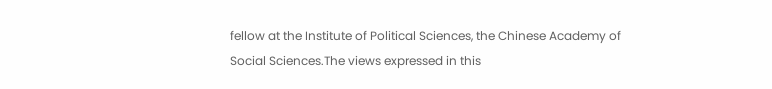fellow at the Institute of Political Sciences, the Chinese Academy of Social Sciences.The views expressed in this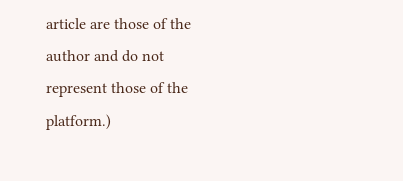article are those of the author and do not represent those of the platform.)